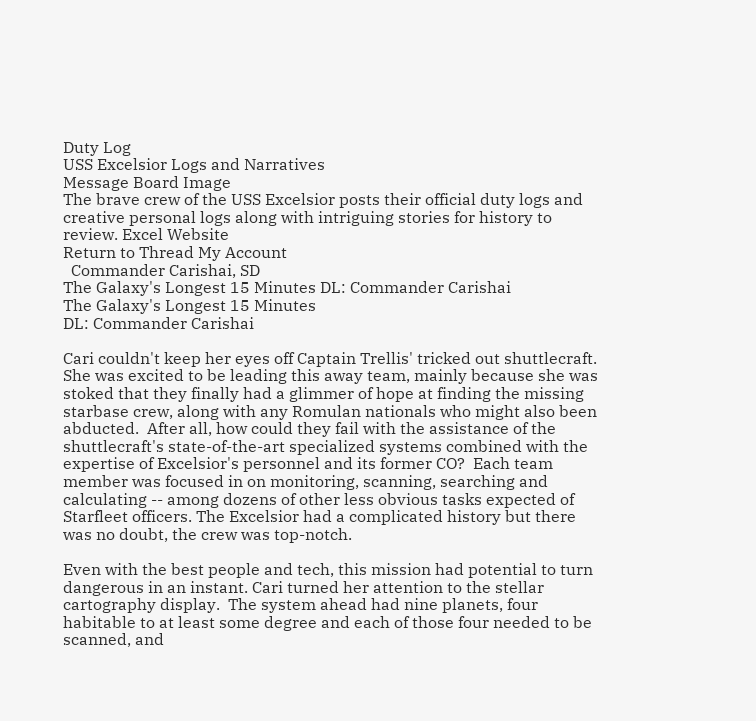Duty Log
USS Excelsior Logs and Narratives
Message Board Image
The brave crew of the USS Excelsior posts their official duty logs and creative personal logs along with intriguing stories for history to review. Excel Website
Return to Thread My Account
  Commander Carishai, SD
The Galaxy's Longest 15 Minutes DL: Commander Carishai
The Galaxy's Longest 15 Minutes
DL: Commander Carishai

Cari couldn't keep her eyes off Captain Trellis' tricked out shuttlecraft.  She was excited to be leading this away team, mainly because she was stoked that they finally had a glimmer of hope at finding the missing starbase crew, along with any Romulan nationals who might also been abducted.  After all, how could they fail with the assistance of the shuttlecraft's state-of-the-art specialized systems combined with the expertise of Excelsior's personnel and its former CO?  Each team member was focused in on monitoring, scanning, searching and calculating -- among dozens of other less obvious tasks expected of Starfleet officers. The Excelsior had a complicated history but there was no doubt, the crew was top-notch.

Even with the best people and tech, this mission had potential to turn dangerous in an instant. Cari turned her attention to the stellar cartography display.  The system ahead had nine planets, four habitable to at least some degree and each of those four needed to be scanned, and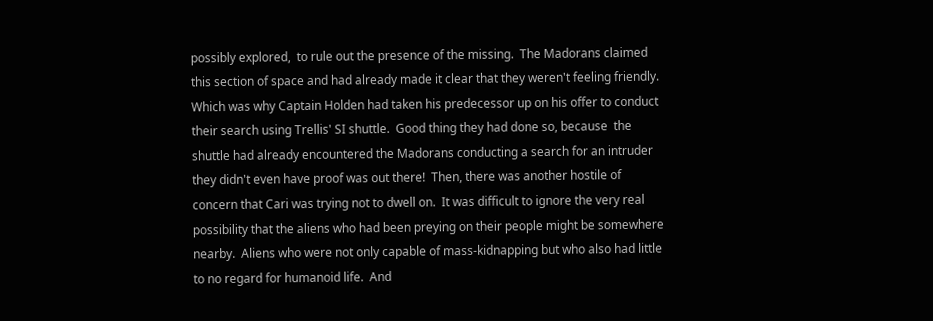possibly explored,  to rule out the presence of the missing.  The Madorans claimed this section of space and had already made it clear that they weren't feeling friendly.  Which was why Captain Holden had taken his predecessor up on his offer to conduct their search using Trellis' SI shuttle.  Good thing they had done so, because  the shuttle had already encountered the Madorans conducting a search for an intruder they didn't even have proof was out there!  Then, there was another hostile of concern that Cari was trying not to dwell on.  It was difficult to ignore the very real possibility that the aliens who had been preying on their people might be somewhere nearby.  Aliens who were not only capable of mass-kidnapping but who also had little to no regard for humanoid life.  And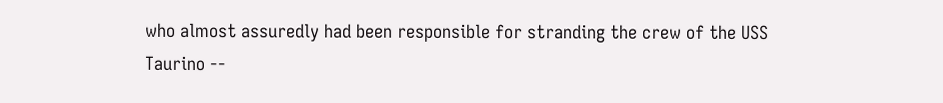who almost assuredly had been responsible for stranding the crew of the USS Taurino --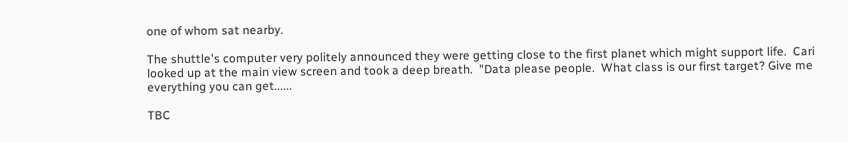one of whom sat nearby.

The shuttle's computer very politely announced they were getting close to the first planet which might support life.  Cari looked up at the main view screen and took a deep breath.  "Data please people.  What class is our first target? Give me everything you can get......

TBC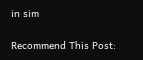in sim

Recommend This Post: